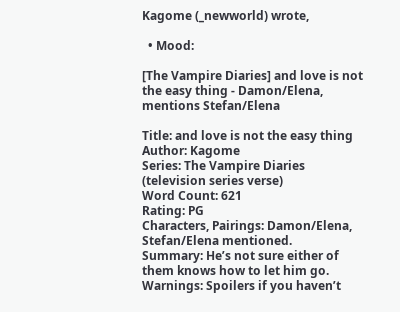Kagome (_newworld) wrote,

  • Mood:

[The Vampire Diaries] and love is not the easy thing - Damon/Elena, mentions Stefan/Elena

Title: and love is not the easy thing
Author: Kagome
Series: The Vampire Diaries (television series verse)
Word Count: 621
Rating: PG
Characters, Pairings: Damon/Elena, Stefan/Elena mentioned.
Summary: He’s not sure either of them knows how to let him go.
Warnings: Spoilers if you haven’t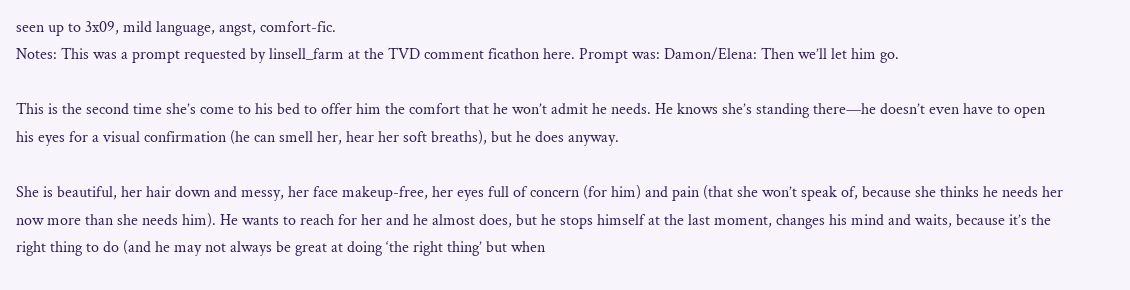seen up to 3x09, mild language, angst, comfort-fic.
Notes: This was a prompt requested by linsell_farm at the TVD comment ficathon here. Prompt was: Damon/Elena: Then we’ll let him go.

This is the second time she’s come to his bed to offer him the comfort that he won’t admit he needs. He knows she’s standing there—he doesn’t even have to open his eyes for a visual confirmation (he can smell her, hear her soft breaths), but he does anyway.

She is beautiful, her hair down and messy, her face makeup-free, her eyes full of concern (for him) and pain (that she won’t speak of, because she thinks he needs her now more than she needs him). He wants to reach for her and he almost does, but he stops himself at the last moment, changes his mind and waits, because it’s the right thing to do (and he may not always be great at doing ‘the right thing’ but when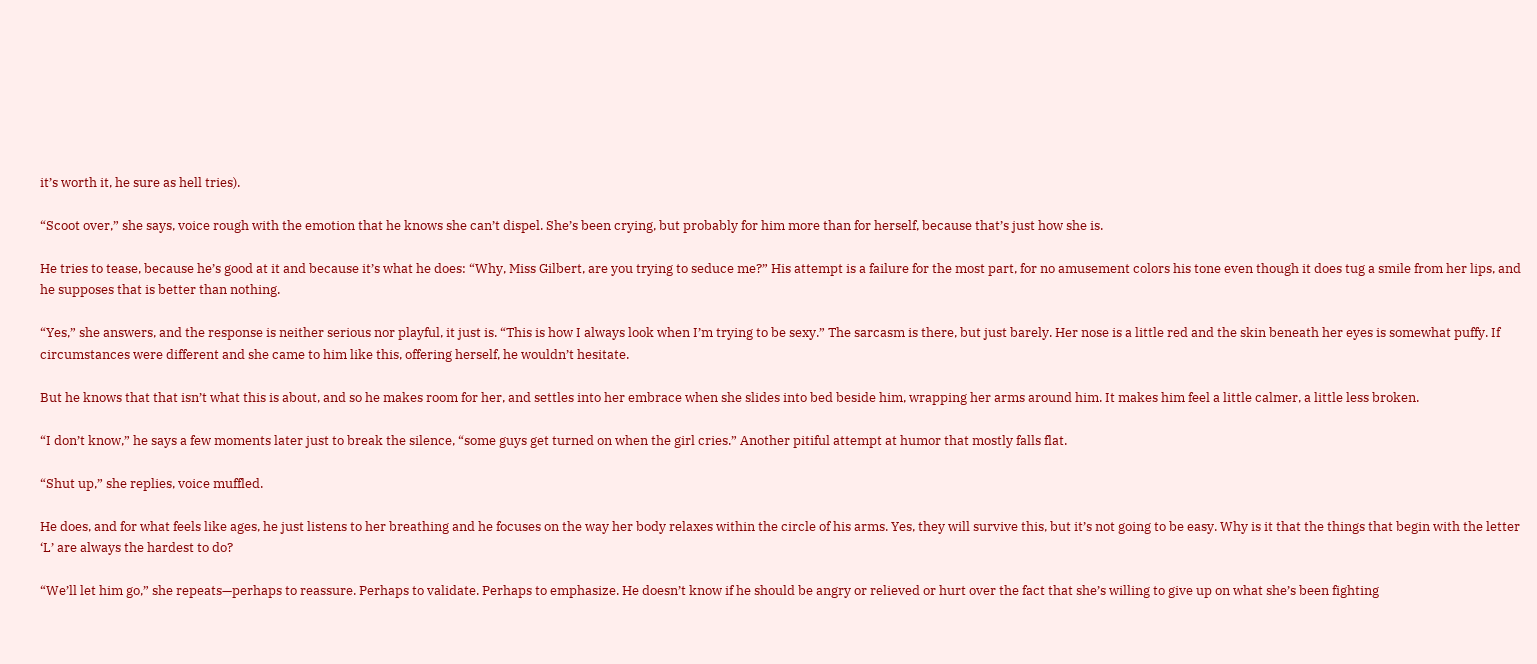it’s worth it, he sure as hell tries).

“Scoot over,” she says, voice rough with the emotion that he knows she can’t dispel. She’s been crying, but probably for him more than for herself, because that’s just how she is.

He tries to tease, because he’s good at it and because it’s what he does: “Why, Miss Gilbert, are you trying to seduce me?” His attempt is a failure for the most part, for no amusement colors his tone even though it does tug a smile from her lips, and he supposes that is better than nothing.

“Yes,” she answers, and the response is neither serious nor playful, it just is. “This is how I always look when I’m trying to be sexy.” The sarcasm is there, but just barely. Her nose is a little red and the skin beneath her eyes is somewhat puffy. If circumstances were different and she came to him like this, offering herself, he wouldn’t hesitate.

But he knows that that isn’t what this is about, and so he makes room for her, and settles into her embrace when she slides into bed beside him, wrapping her arms around him. It makes him feel a little calmer, a little less broken.

“I don’t know,” he says a few moments later just to break the silence, “some guys get turned on when the girl cries.” Another pitiful attempt at humor that mostly falls flat.

“Shut up,” she replies, voice muffled.

He does, and for what feels like ages, he just listens to her breathing and he focuses on the way her body relaxes within the circle of his arms. Yes, they will survive this, but it’s not going to be easy. Why is it that the things that begin with the letter ‘L’ are always the hardest to do?

“We’ll let him go,” she repeats—perhaps to reassure. Perhaps to validate. Perhaps to emphasize. He doesn’t know if he should be angry or relieved or hurt over the fact that she’s willing to give up on what she’s been fighting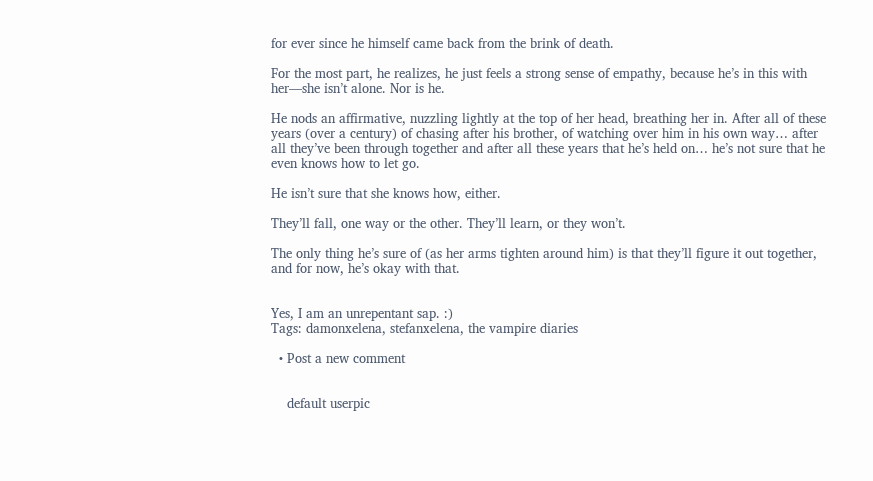for ever since he himself came back from the brink of death.

For the most part, he realizes, he just feels a strong sense of empathy, because he’s in this with her—she isn’t alone. Nor is he.

He nods an affirmative, nuzzling lightly at the top of her head, breathing her in. After all of these years (over a century) of chasing after his brother, of watching over him in his own way… after all they’ve been through together and after all these years that he’s held on… he’s not sure that he even knows how to let go.

He isn’t sure that she knows how, either.

They’ll fall, one way or the other. They’ll learn, or they won’t.

The only thing he’s sure of (as her arms tighten around him) is that they’ll figure it out together, and for now, he’s okay with that.


Yes, I am an unrepentant sap. :)
Tags: damonxelena, stefanxelena, the vampire diaries

  • Post a new comment


    default userpic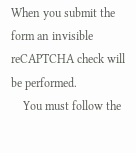When you submit the form an invisible reCAPTCHA check will be performed.
    You must follow the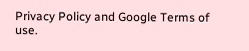Privacy Policy and Google Terms of use.